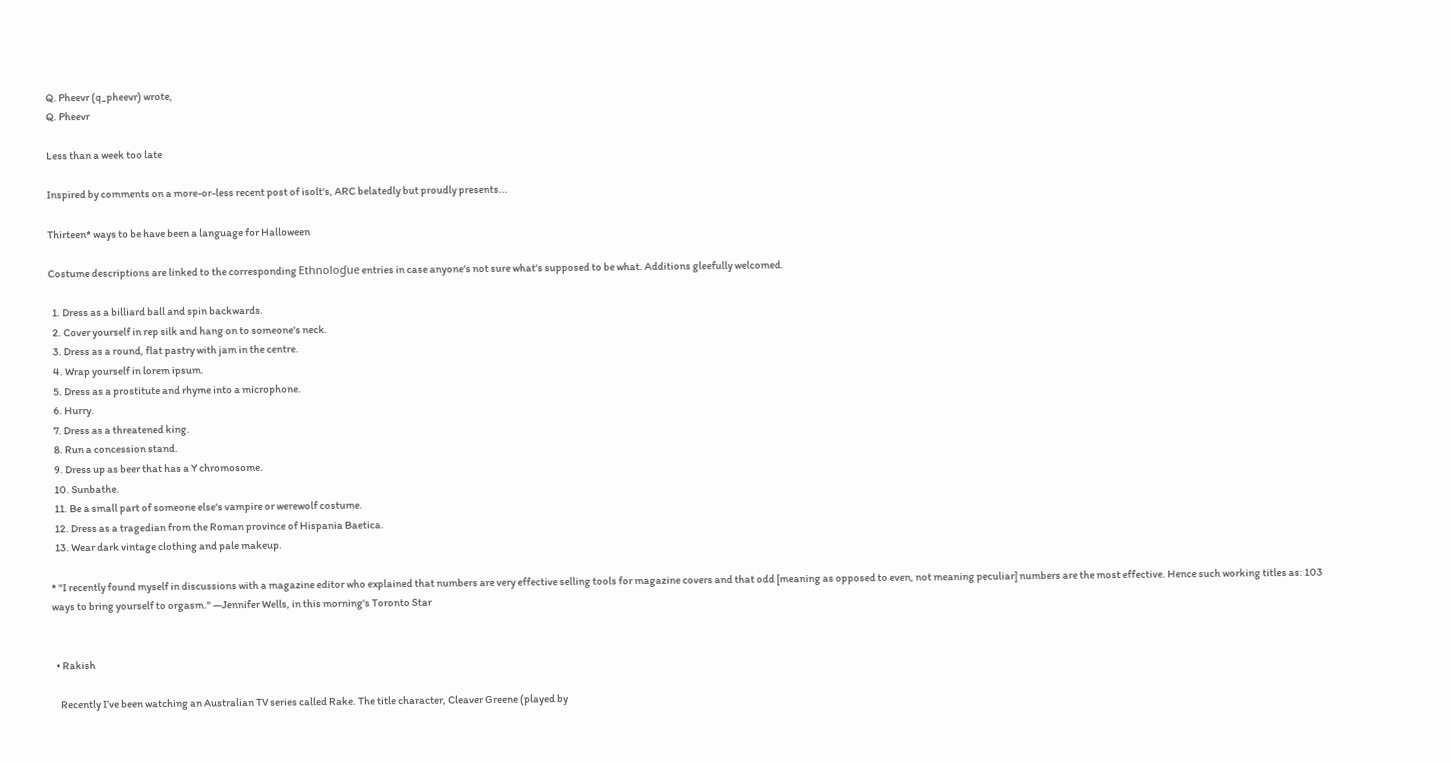Q. Pheevr (q_pheevr) wrote,
Q. Pheevr

Less than a week too late

Inspired by comments on a more-or-less recent post of isolt's, ARC belatedly but proudly presents...

Thirteen* ways to be have been a language for Halloween

Costume descriptions are linked to the corresponding Ethnoloɠue entries in case anyone's not sure what's supposed to be what. Additions gleefully welcomed.

  1. Dress as a billiard ball and spin backwards.
  2. Cover yourself in rep silk and hang on to someone's neck.
  3. Dress as a round, flat pastry with jam in the centre.
  4. Wrap yourself in lorem ipsum.
  5. Dress as a prostitute and rhyme into a microphone.
  6. Hurry.
  7. Dress as a threatened king.
  8. Run a concession stand.
  9. Dress up as beer that has a Y chromosome.
  10. Sunbathe.
  11. Be a small part of someone else's vampire or werewolf costume.
  12. Dress as a tragedian from the Roman province of Hispania Baetica.
  13. Wear dark vintage clothing and pale makeup.

* "I recently found myself in discussions with a magazine editor who explained that numbers are very effective selling tools for magazine covers and that odd [meaning as opposed to even, not meaning peculiar] numbers are the most effective. Hence such working titles as: 103 ways to bring yourself to orgasm." —Jennifer Wells, in this morning's Toronto Star


  • Rakish

    Recently I’ve been watching an Australian TV series called Rake. The title character, Cleaver Greene (played by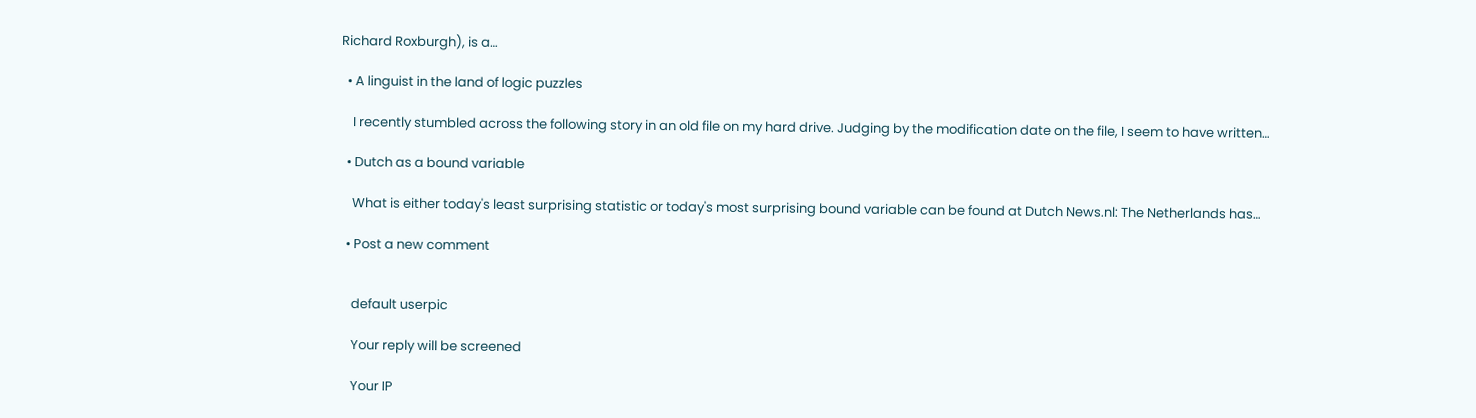Richard Roxburgh), is a…

  • A linguist in the land of logic puzzles

    I recently stumbled across the following story in an old file on my hard drive. Judging by the modification date on the file, I seem to have written…

  • Dutch as a bound variable

    What is either today's least surprising statistic or today's most surprising bound variable can be found at Dutch News.nl: The Netherlands has…

  • Post a new comment


    default userpic

    Your reply will be screened

    Your IP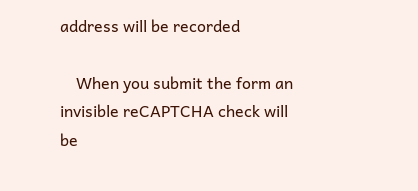address will be recorded

    When you submit the form an invisible reCAPTCHA check will be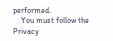performed.
    You must follow the Privacy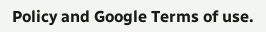Policy and Google Terms of use.